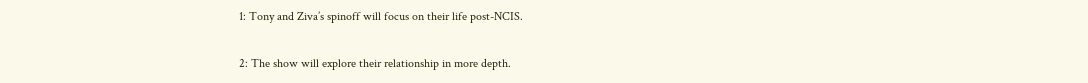1: Tony and Ziva’s spinoff will focus on their life post-NCIS.

2: The show will explore their relationship in more depth.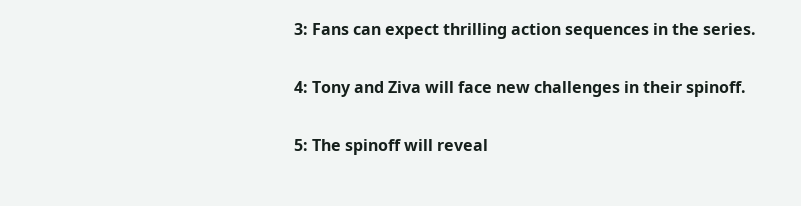3: Fans can expect thrilling action sequences in the series.

4: Tony and Ziva will face new challenges in their spinoff.

5: The spinoff will reveal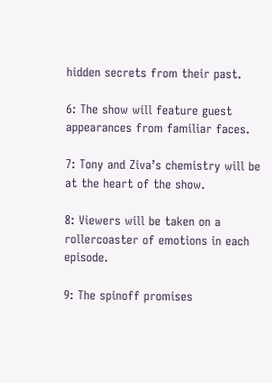hidden secrets from their past.

6: The show will feature guest appearances from familiar faces.

7: Tony and Ziva’s chemistry will be at the heart of the show.

8: Viewers will be taken on a rollercoaster of emotions in each episode.

9: The spinoff promises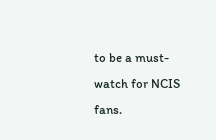to be a must-watch for NCIS fans.